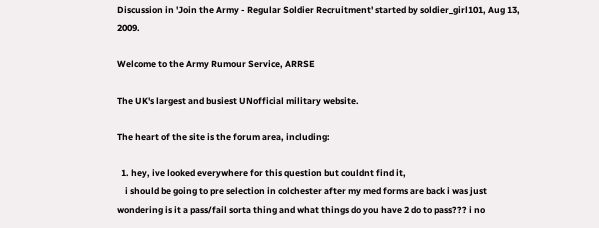Discussion in 'Join the Army - Regular Soldier Recruitment' started by soldier_girl101, Aug 13, 2009.

Welcome to the Army Rumour Service, ARRSE

The UK's largest and busiest UNofficial military website.

The heart of the site is the forum area, including:

  1. hey, ive looked everywhere for this question but couldnt find it,
    i should be going to pre selection in colchester after my med forms are back i was just wondering is it a pass/fail sorta thing and what things do you have 2 do to pass??? i no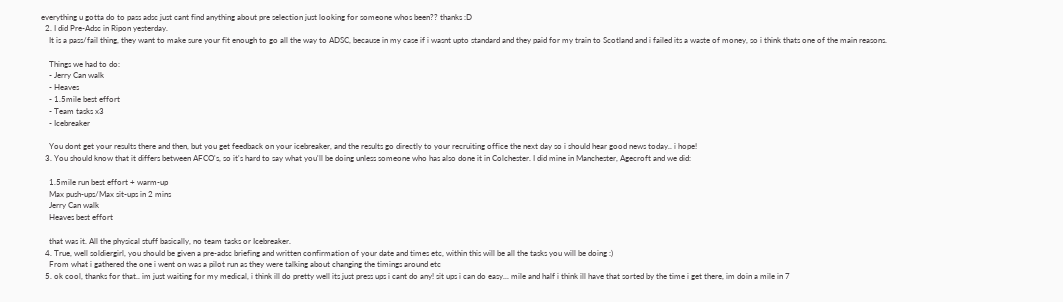everything u gotta do to pass adsc just cant find anything about pre selection just looking for someone whos been?? thanks :D
  2. I did Pre-Adsc in Ripon yesterday.
    It is a pass/fail thing, they want to make sure your fit enough to go all the way to ADSC, because in my case if i wasnt upto standard and they paid for my train to Scotland and i failed its a waste of money, so i think thats one of the main reasons.

    Things we had to do:
    - Jerry Can walk
    - Heaves
    - 1.5mile best effort
    - Team tasks x3
    - Icebreaker

    You dont get your results there and then, but you get feedback on your icebreaker, and the results go directly to your recruiting office the next day so i should hear good news today.. i hope!
  3. You should know that it differs between AFCO's, so it's hard to say what you'll be doing unless someone who has also done it in Colchester. I did mine in Manchester, Agecroft and we did:

    1.5mile run best effort + warm-up
    Max push-ups/Max sit-ups in 2 mins
    Jerry Can walk
    Heaves best effort

    that was it. All the physical stuff basically, no team tasks or Icebreaker.
  4. True, well soldiergirl, you should be given a pre-adsc briefing and written confirmation of your date and times etc, within this will be all the tasks you will be doing :)
    From what i gathered the one i went on was a pilot run as they were talking about changing the timings around etc
  5. ok cool, thanks for that.. im just waiting for my medical, i think ill do pretty well its just press ups i cant do any! sit ups i can do easy... mile and half i think ill have that sorted by the time i get there, im doin a mile in 7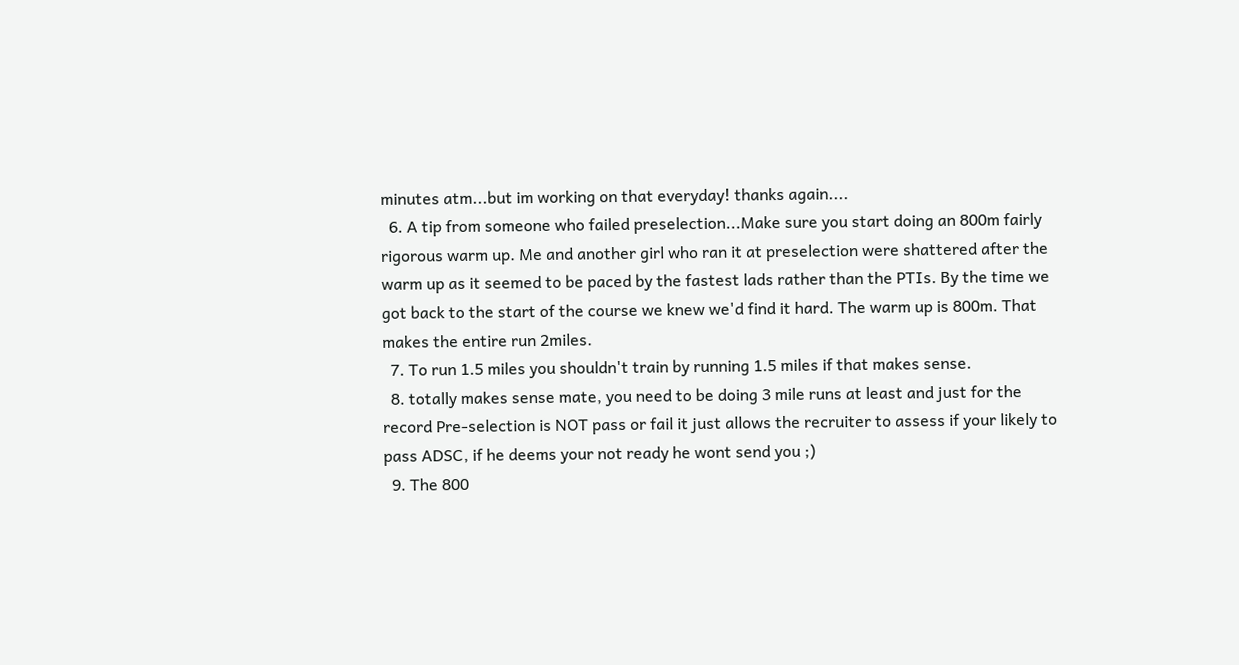minutes atm...but im working on that everyday! thanks again....
  6. A tip from someone who failed preselection...Make sure you start doing an 800m fairly rigorous warm up. Me and another girl who ran it at preselection were shattered after the warm up as it seemed to be paced by the fastest lads rather than the PTIs. By the time we got back to the start of the course we knew we'd find it hard. The warm up is 800m. That makes the entire run 2miles.
  7. To run 1.5 miles you shouldn't train by running 1.5 miles if that makes sense.
  8. totally makes sense mate, you need to be doing 3 mile runs at least and just for the record Pre-selection is NOT pass or fail it just allows the recruiter to assess if your likely to pass ADSC, if he deems your not ready he wont send you ;)
  9. The 800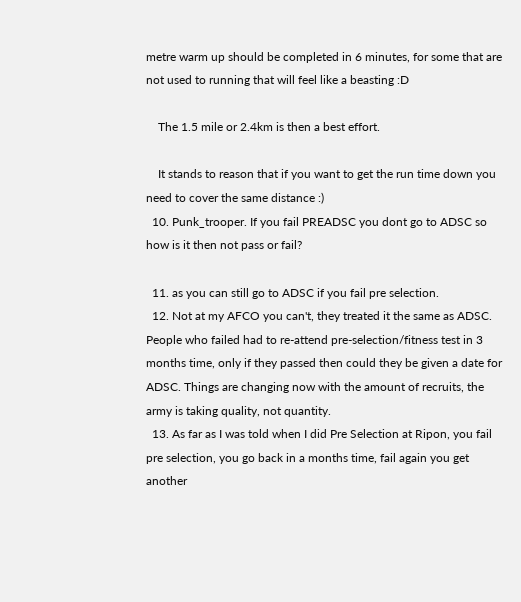metre warm up should be completed in 6 minutes, for some that are not used to running that will feel like a beasting :D

    The 1.5 mile or 2.4km is then a best effort.

    It stands to reason that if you want to get the run time down you need to cover the same distance :)
  10. Punk_trooper. If you fail PREADSC you dont go to ADSC so how is it then not pass or fail?

  11. as you can still go to ADSC if you fail pre selection.
  12. Not at my AFCO you can't, they treated it the same as ADSC. People who failed had to re-attend pre-selection/fitness test in 3 months time, only if they passed then could they be given a date for ADSC. Things are changing now with the amount of recruits, the army is taking quality, not quantity.
  13. As far as I was told when I did Pre Selection at Ripon, you fail pre selection, you go back in a months time, fail again you get another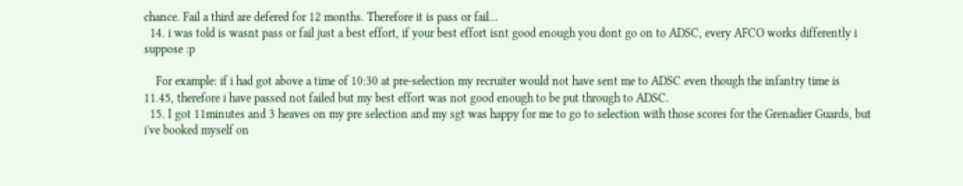chance. Fail a third are defered for 12 months. Therefore it is pass or fail...
  14. i was told is wasnt pass or fail just a best effort, if your best effort isnt good enough you dont go on to ADSC, every AFCO works differently i suppose :p

    For example: if i had got above a time of 10:30 at pre-selection my recruiter would not have sent me to ADSC even though the infantry time is 11.45, therefore i have passed not failed but my best effort was not good enough to be put through to ADSC.
  15. I got 11minutes and 3 heaves on my pre selection and my sgt was happy for me to go to selection with those scores for the Grenadier Guards, but i've booked myself on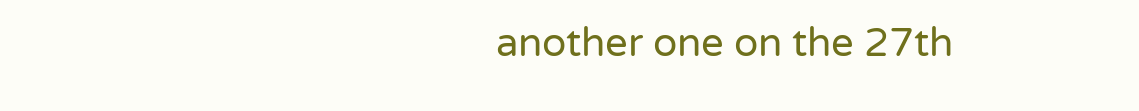another one on the 27th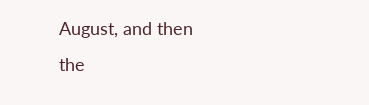August, and then the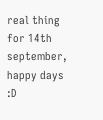real thing for 14th september, happy days :D